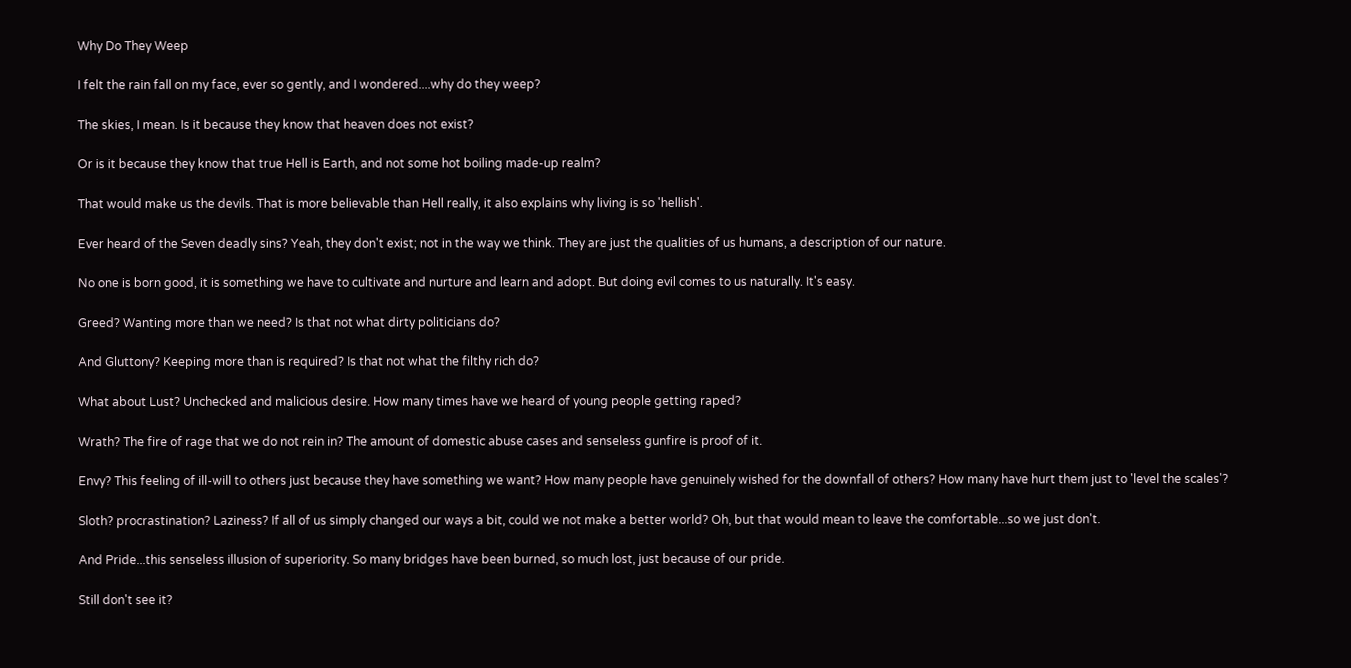Why Do They Weep

I felt the rain fall on my face, ever so gently, and I wondered....why do they weep?

The skies, I mean. Is it because they know that heaven does not exist?

Or is it because they know that true Hell is Earth, and not some hot boiling made-up realm?

That would make us the devils. That is more believable than Hell really, it also explains why living is so 'hellish'.

Ever heard of the Seven deadly sins? Yeah, they don't exist; not in the way we think. They are just the qualities of us humans, a description of our nature.

No one is born good, it is something we have to cultivate and nurture and learn and adopt. But doing evil comes to us naturally. It's easy.

Greed? Wanting more than we need? Is that not what dirty politicians do?

And Gluttony? Keeping more than is required? Is that not what the filthy rich do?

What about Lust? Unchecked and malicious desire. How many times have we heard of young people getting raped?

Wrath? The fire of rage that we do not rein in? The amount of domestic abuse cases and senseless gunfire is proof of it.

Envy? This feeling of ill-will to others just because they have something we want? How many people have genuinely wished for the downfall of others? How many have hurt them just to 'level the scales'?

Sloth? procrastination? Laziness? If all of us simply changed our ways a bit, could we not make a better world? Oh, but that would mean to leave the comfortable...so we just don't.

And Pride...this senseless illusion of superiority. So many bridges have been burned, so much lost, just because of our pride.

Still don't see it?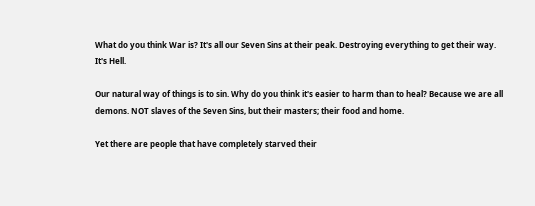What do you think War is? It's all our Seven Sins at their peak. Destroying everything to get their way. It's Hell.

Our natural way of things is to sin. Why do you think it's easier to harm than to heal? Because we are all demons. NOT slaves of the Seven Sins, but their masters; their food and home.

Yet there are people that have completely starved their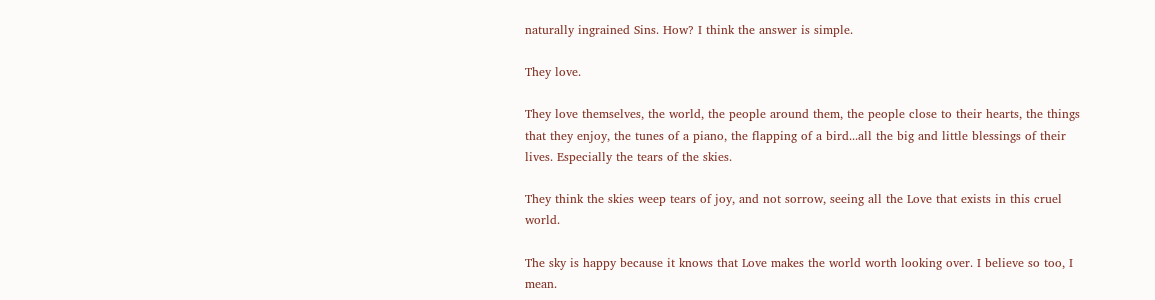naturally ingrained Sins. How? I think the answer is simple.

They love.

They love themselves, the world, the people around them, the people close to their hearts, the things that they enjoy, the tunes of a piano, the flapping of a bird...all the big and little blessings of their lives. Especially the tears of the skies.

They think the skies weep tears of joy, and not sorrow, seeing all the Love that exists in this cruel world.

The sky is happy because it knows that Love makes the world worth looking over. I believe so too, I mean.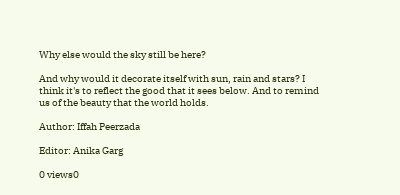Why else would the sky still be here?

And why would it decorate itself with sun, rain and stars? I think it's to reflect the good that it sees below. And to remind us of the beauty that the world holds.

Author: Iffah Peerzada

Editor: Anika Garg

0 views0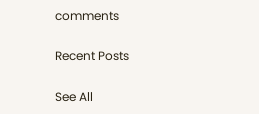comments

Recent Posts

See All